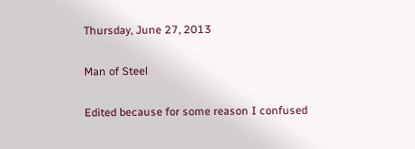Thursday, June 27, 2013

Man of Steel

Edited because for some reason I confused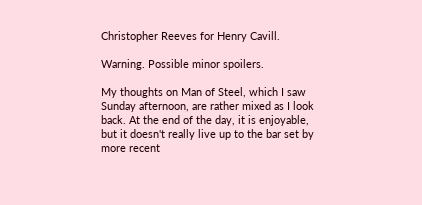Christopher Reeves for Henry Cavill.

Warning. Possible minor spoilers.

My thoughts on Man of Steel, which I saw Sunday afternoon, are rather mixed as I look back. At the end of the day, it is enjoyable, but it doesn't really live up to the bar set by more recent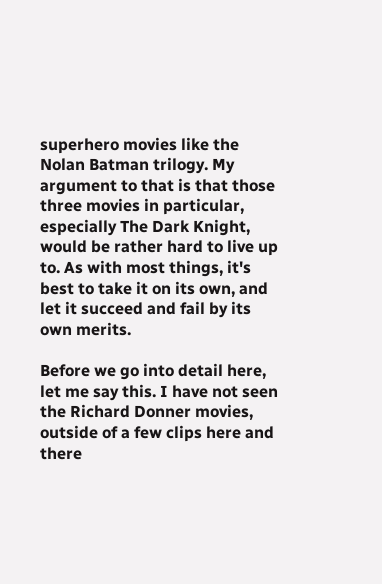superhero movies like the Nolan Batman trilogy. My argument to that is that those three movies in particular, especially The Dark Knight, would be rather hard to live up to. As with most things, it's best to take it on its own, and let it succeed and fail by its own merits.

Before we go into detail here, let me say this. I have not seen the Richard Donner movies, outside of a few clips here and there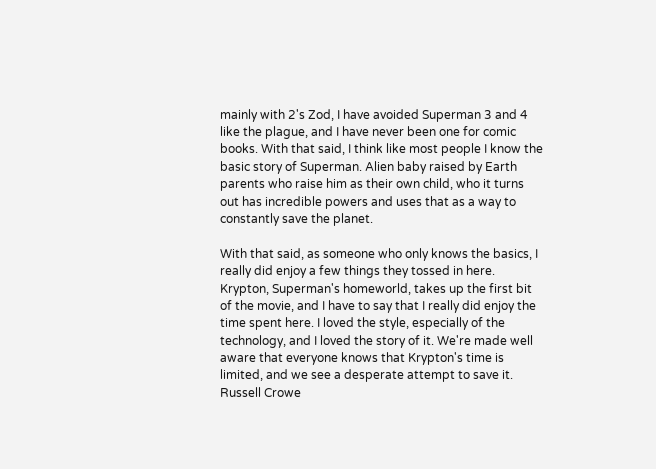mainly with 2's Zod, I have avoided Superman 3 and 4 like the plague, and I have never been one for comic books. With that said, I think like most people I know the basic story of Superman. Alien baby raised by Earth parents who raise him as their own child, who it turns out has incredible powers and uses that as a way to constantly save the planet.

With that said, as someone who only knows the basics, I really did enjoy a few things they tossed in here. Krypton, Superman's homeworld, takes up the first bit of the movie, and I have to say that I really did enjoy the time spent here. I loved the style, especially of the technology, and I loved the story of it. We're made well aware that everyone knows that Krypton's time is limited, and we see a desperate attempt to save it. Russell Crowe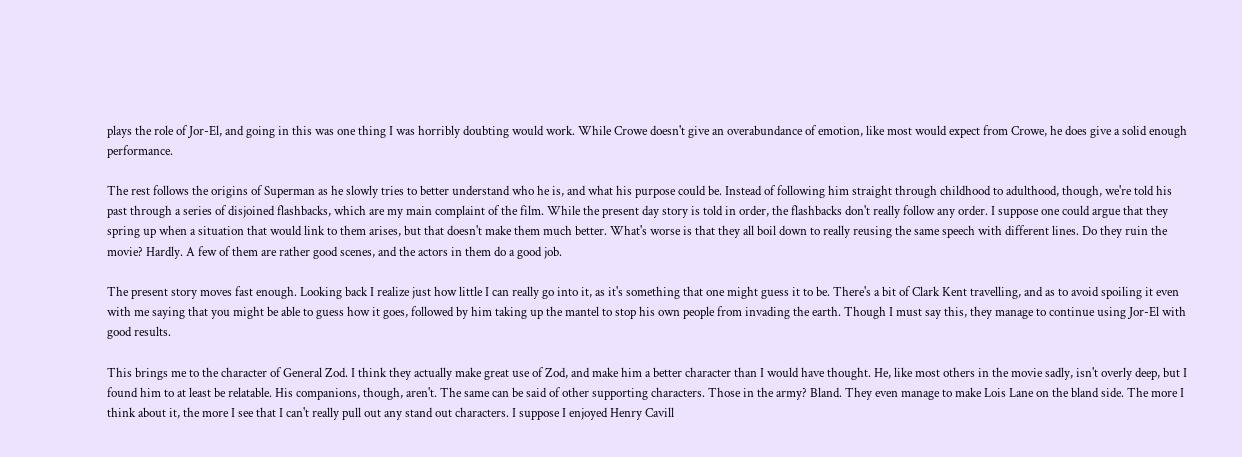plays the role of Jor-El, and going in this was one thing I was horribly doubting would work. While Crowe doesn't give an overabundance of emotion, like most would expect from Crowe, he does give a solid enough performance.

The rest follows the origins of Superman as he slowly tries to better understand who he is, and what his purpose could be. Instead of following him straight through childhood to adulthood, though, we're told his past through a series of disjoined flashbacks, which are my main complaint of the film. While the present day story is told in order, the flashbacks don't really follow any order. I suppose one could argue that they spring up when a situation that would link to them arises, but that doesn't make them much better. What's worse is that they all boil down to really reusing the same speech with different lines. Do they ruin the movie? Hardly. A few of them are rather good scenes, and the actors in them do a good job.

The present story moves fast enough. Looking back I realize just how little I can really go into it, as it's something that one might guess it to be. There's a bit of Clark Kent travelling, and as to avoid spoiling it even with me saying that you might be able to guess how it goes, followed by him taking up the mantel to stop his own people from invading the earth. Though I must say this, they manage to continue using Jor-El with good results.

This brings me to the character of General Zod. I think they actually make great use of Zod, and make him a better character than I would have thought. He, like most others in the movie sadly, isn't overly deep, but I found him to at least be relatable. His companions, though, aren't. The same can be said of other supporting characters. Those in the army? Bland. They even manage to make Lois Lane on the bland side. The more I think about it, the more I see that I can't really pull out any stand out characters. I suppose I enjoyed Henry Cavill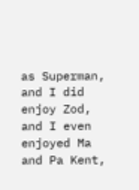as Superman, and I did enjoy Zod, and I even enjoyed Ma and Pa Kent,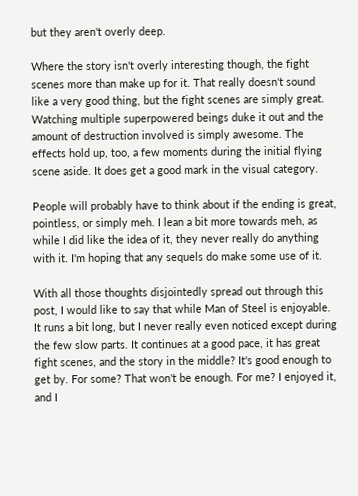but they aren't overly deep.

Where the story isn't overly interesting though, the fight scenes more than make up for it. That really doesn't sound like a very good thing, but the fight scenes are simply great. Watching multiple superpowered beings duke it out and the amount of destruction involved is simply awesome. The effects hold up, too, a few moments during the initial flying scene aside. It does get a good mark in the visual category.

People will probably have to think about if the ending is great, pointless, or simply meh. I lean a bit more towards meh, as while I did like the idea of it, they never really do anything with it. I'm hoping that any sequels do make some use of it.

With all those thoughts disjointedly spread out through this post, I would like to say that while Man of Steel is enjoyable. It runs a bit long, but I never really even noticed except during the few slow parts. It continues at a good pace, it has great fight scenes, and the story in the middle? It's good enough to get by. For some? That won't be enough. For me? I enjoyed it, and I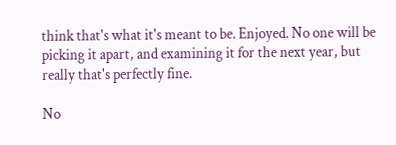think that's what it's meant to be. Enjoyed. No one will be picking it apart, and examining it for the next year, but really that's perfectly fine.

No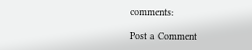comments:

Post a Comment